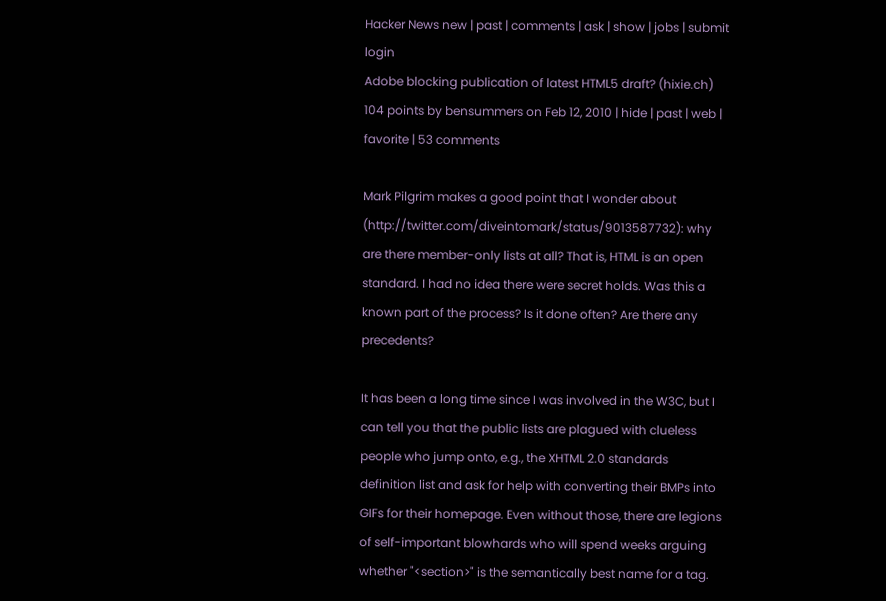Hacker News new | past | comments | ask | show | jobs | submit login
Adobe blocking publication of latest HTML5 draft? (hixie.ch)
104 points by bensummers on Feb 12, 2010 | hide | past | web | favorite | 53 comments

Mark Pilgrim makes a good point that I wonder about (http://twitter.com/diveintomark/status/9013587732): why are there member-only lists at all? That is, HTML is an open standard. I had no idea there were secret holds. Was this a known part of the process? Is it done often? Are there any precedents?

It has been a long time since I was involved in the W3C, but I can tell you that the public lists are plagued with clueless people who jump onto, e.g., the XHTML 2.0 standards definition list and ask for help with converting their BMPs into GIFs for their homepage. Even without those, there are legions of self-important blowhards who will spend weeks arguing whether "<section>" is the semantically best name for a tag.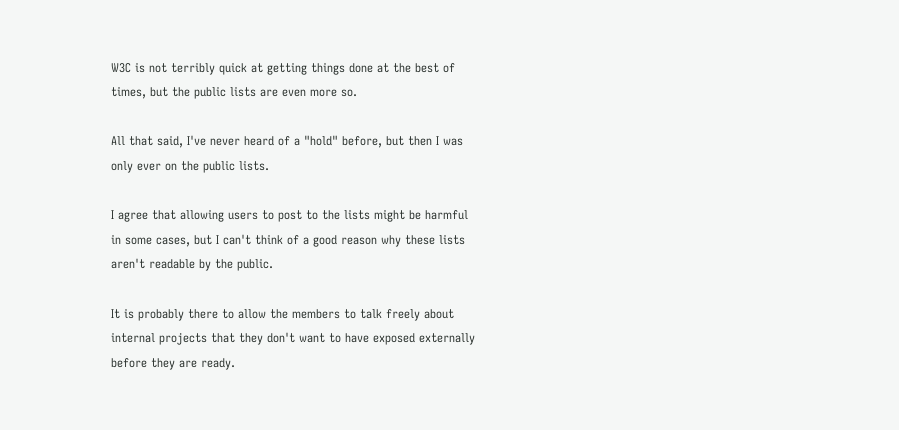W3C is not terribly quick at getting things done at the best of times, but the public lists are even more so.

All that said, I've never heard of a "hold" before, but then I was only ever on the public lists.

I agree that allowing users to post to the lists might be harmful in some cases, but I can't think of a good reason why these lists aren't readable by the public.

It is probably there to allow the members to talk freely about internal projects that they don't want to have exposed externally before they are ready.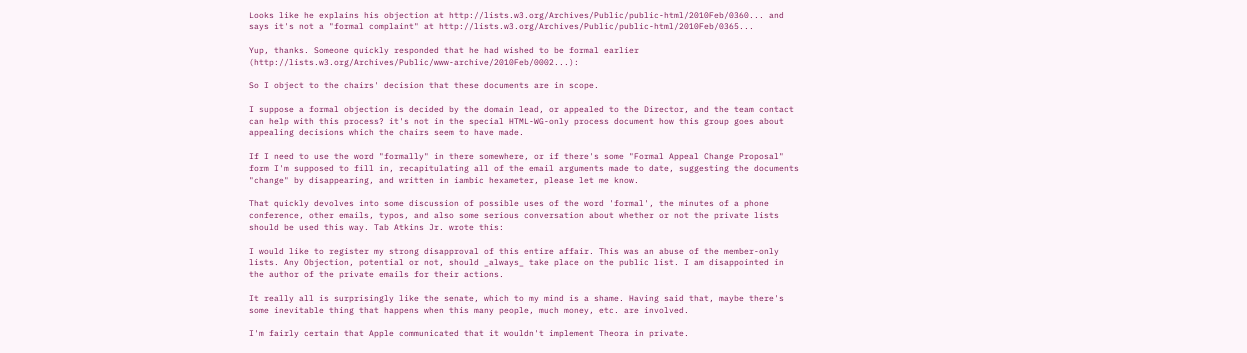Looks like he explains his objection at http://lists.w3.org/Archives/Public/public-html/2010Feb/0360... and says it's not a "formal complaint" at http://lists.w3.org/Archives/Public/public-html/2010Feb/0365...

Yup, thanks. Someone quickly responded that he had wished to be formal earlier (http://lists.w3.org/Archives/Public/www-archive/2010Feb/0002...):

So I object to the chairs' decision that these documents are in scope.

I suppose a formal objection is decided by the domain lead, or appealed to the Director, and the team contact can help with this process? it's not in the special HTML-WG-only process document how this group goes about appealing decisions which the chairs seem to have made.

If I need to use the word "formally" in there somewhere, or if there's some "Formal Appeal Change Proposal" form I'm supposed to fill in, recapitulating all of the email arguments made to date, suggesting the documents "change" by disappearing, and written in iambic hexameter, please let me know.

That quickly devolves into some discussion of possible uses of the word 'formal', the minutes of a phone conference, other emails, typos, and also some serious conversation about whether or not the private lists should be used this way. Tab Atkins Jr. wrote this:

I would like to register my strong disapproval of this entire affair. This was an abuse of the member-only lists. Any Objection, potential or not, should _always_ take place on the public list. I am disappointed in the author of the private emails for their actions.

It really all is surprisingly like the senate, which to my mind is a shame. Having said that, maybe there's some inevitable thing that happens when this many people, much money, etc. are involved.

I'm fairly certain that Apple communicated that it wouldn't implement Theora in private.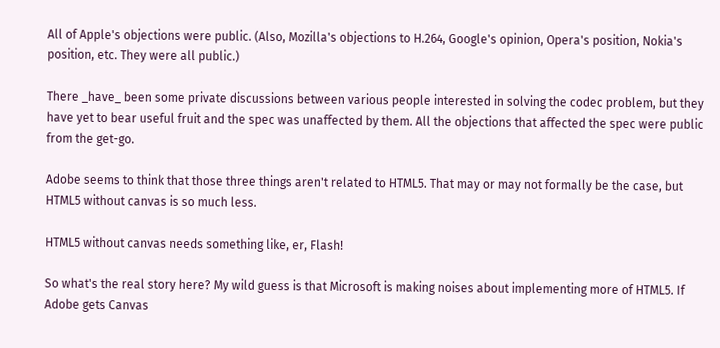All of Apple's objections were public. (Also, Mozilla's objections to H.264, Google's opinion, Opera's position, Nokia's position, etc. They were all public.)

There _have_ been some private discussions between various people interested in solving the codec problem, but they have yet to bear useful fruit and the spec was unaffected by them. All the objections that affected the spec were public from the get-go.

Adobe seems to think that those three things aren't related to HTML5. That may or may not formally be the case, but HTML5 without canvas is so much less.

HTML5 without canvas needs something like, er, Flash!

So what's the real story here? My wild guess is that Microsoft is making noises about implementing more of HTML5. If Adobe gets Canvas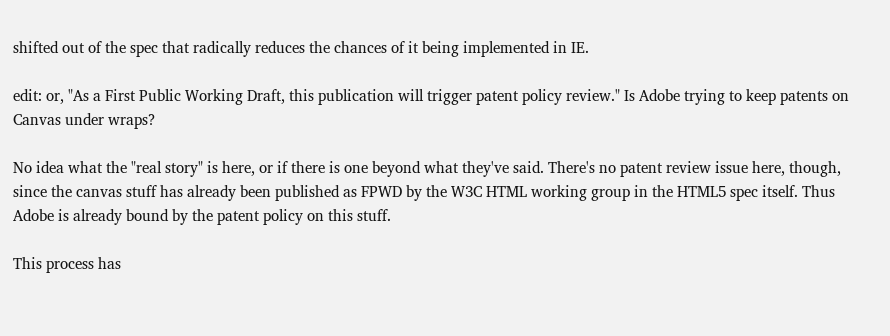shifted out of the spec that radically reduces the chances of it being implemented in IE.

edit: or, "As a First Public Working Draft, this publication will trigger patent policy review." Is Adobe trying to keep patents on Canvas under wraps?

No idea what the "real story" is here, or if there is one beyond what they've said. There's no patent review issue here, though, since the canvas stuff has already been published as FPWD by the W3C HTML working group in the HTML5 spec itself. Thus Adobe is already bound by the patent policy on this stuff.

This process has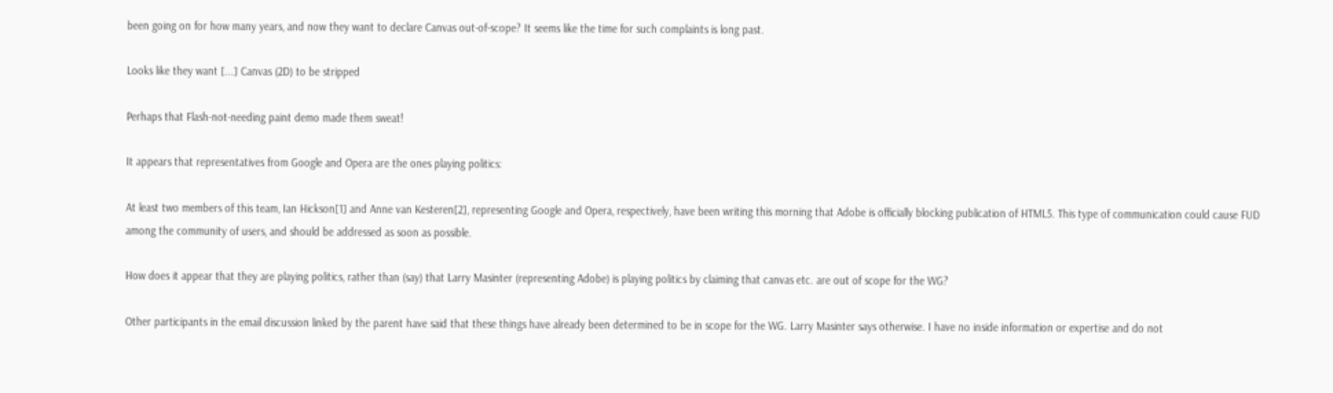been going on for how many years, and now they want to declare Canvas out-of-scope? It seems like the time for such complaints is long past.

Looks like they want [...] Canvas (2D) to be stripped

Perhaps that Flash-not-needing paint demo made them sweat!

It appears that representatives from Google and Opera are the ones playing politics:

At least two members of this team, Ian Hickson[1] and Anne van Kesteren[2], representing Google and Opera, respectively, have been writing this morning that Adobe is officially blocking publication of HTML5. This type of communication could cause FUD among the community of users, and should be addressed as soon as possible.

How does it appear that they are playing politics, rather than (say) that Larry Masinter (representing Adobe) is playing politics by claiming that canvas etc. are out of scope for the WG?

Other participants in the email discussion linked by the parent have said that these things have already been determined to be in scope for the WG. Larry Masinter says otherwise. I have no inside information or expertise and do not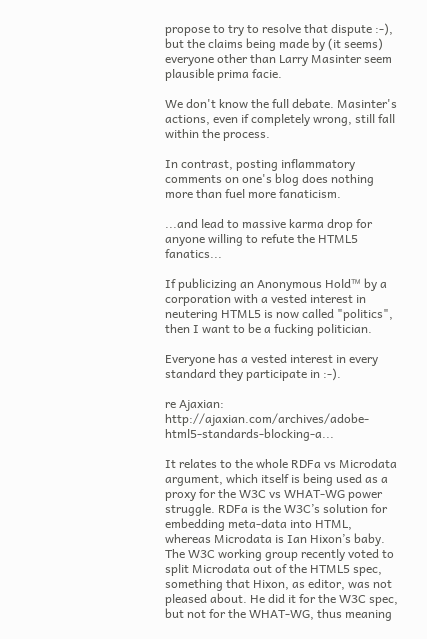propose to try to resolve that dispute :-), but the claims being made by (it seems) everyone other than Larry Masinter seem plausible prima facie.

We don't know the full debate. Masinter's actions, even if completely wrong, still fall within the process.

In contrast, posting inflammatory comments on one's blog does nothing more than fuel more fanaticism.

...and lead to massive karma drop for anyone willing to refute the HTML5 fanatics...

If publicizing an Anonymous Hold™ by a corporation with a vested interest in neutering HTML5 is now called "politics", then I want to be a fucking politician.

Everyone has a vested interest in every standard they participate in :-).

re Ajaxian: http://ajaxian.com/archives/adobe-html5-standards-blocking-a...

It relates to the whole RDFa vs Microdata argument, which itself is being used as a proxy for the W3C vs WHAT-WG power struggle. RDFa is the W3C’s solution for embedding meta-data into HTML, whereas Microdata is Ian Hixon’s baby. The W3C working group recently voted to split Microdata out of the HTML5 spec, something that Hixon, as editor, was not pleased about. He did it for the W3C spec, but not for the WHAT-WG, thus meaning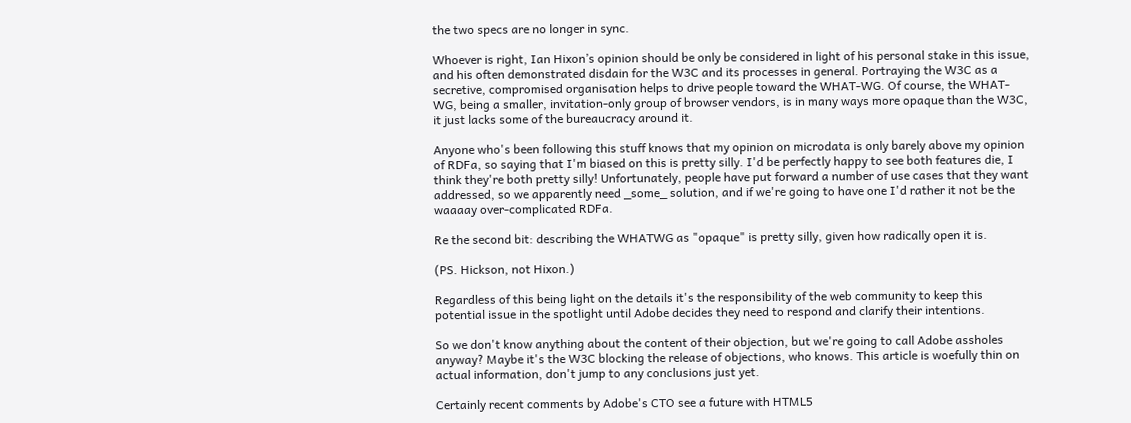the two specs are no longer in sync.

Whoever is right, Ian Hixon’s opinion should be only be considered in light of his personal stake in this issue, and his often demonstrated disdain for the W3C and its processes in general. Portraying the W3C as a secretive, compromised organisation helps to drive people toward the WHAT-WG. Of course, the WHAT-WG, being a smaller, invitation-only group of browser vendors, is in many ways more opaque than the W3C, it just lacks some of the bureaucracy around it.

Anyone who's been following this stuff knows that my opinion on microdata is only barely above my opinion of RDFa, so saying that I'm biased on this is pretty silly. I'd be perfectly happy to see both features die, I think they're both pretty silly! Unfortunately, people have put forward a number of use cases that they want addressed, so we apparently need _some_ solution, and if we're going to have one I'd rather it not be the waaaay over-complicated RDFa.

Re the second bit: describing the WHATWG as "opaque" is pretty silly, given how radically open it is.

(PS. Hickson, not Hixon.)

Regardless of this being light on the details it's the responsibility of the web community to keep this potential issue in the spotlight until Adobe decides they need to respond and clarify their intentions.

So we don't know anything about the content of their objection, but we're going to call Adobe assholes anyway? Maybe it's the W3C blocking the release of objections, who knows. This article is woefully thin on actual information, don't jump to any conclusions just yet.

Certainly recent comments by Adobe's CTO see a future with HTML5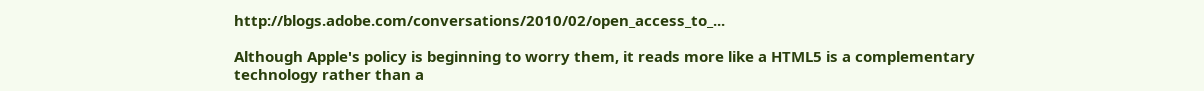http://blogs.adobe.com/conversations/2010/02/open_access_to_...

Although Apple's policy is beginning to worry them, it reads more like a HTML5 is a complementary technology rather than a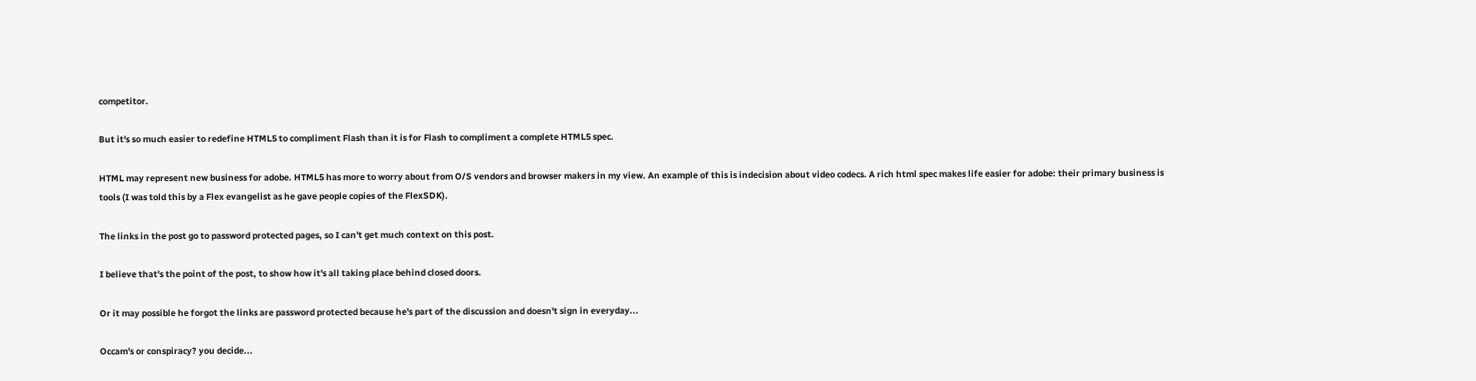competitor.

But it's so much easier to redefine HTML5 to compliment Flash than it is for Flash to compliment a complete HTML5 spec.

HTML may represent new business for adobe. HTML5 has more to worry about from O/S vendors and browser makers in my view. An example of this is indecision about video codecs. A rich html spec makes life easier for adobe: their primary business is tools (I was told this by a Flex evangelist as he gave people copies of the FlexSDK).

The links in the post go to password protected pages, so I can't get much context on this post.

I believe that's the point of the post, to show how it's all taking place behind closed doors.

Or it may possible he forgot the links are password protected because he's part of the discussion and doesn't sign in everyday...

Occam's or conspiracy? you decide...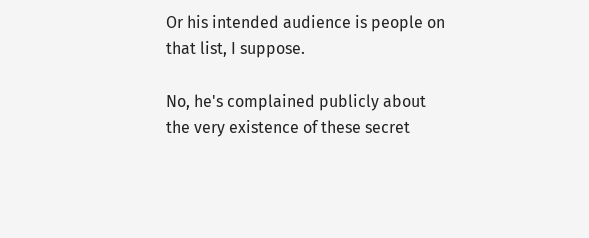Or his intended audience is people on that list, I suppose.

No, he's complained publicly about the very existence of these secret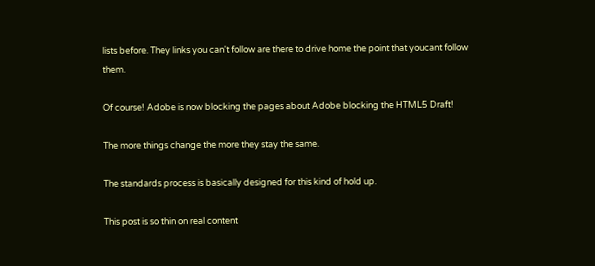lists before. They links you can't follow are there to drive home the point that youcant follow them.

Of course! Adobe is now blocking the pages about Adobe blocking the HTML5 Draft!

The more things change the more they stay the same.

The standards process is basically designed for this kind of hold up.

This post is so thin on real content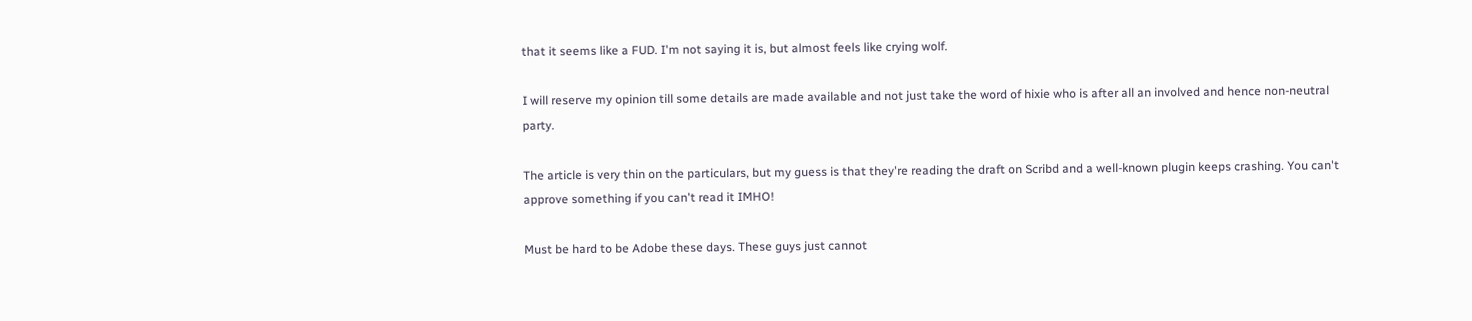that it seems like a FUD. I'm not saying it is, but almost feels like crying wolf.

I will reserve my opinion till some details are made available and not just take the word of hixie who is after all an involved and hence non-neutral party.

The article is very thin on the particulars, but my guess is that they're reading the draft on Scribd and a well-known plugin keeps crashing. You can't approve something if you can't read it IMHO!

Must be hard to be Adobe these days. These guys just cannot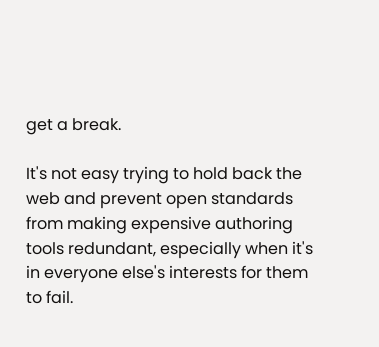get a break.

It's not easy trying to hold back the web and prevent open standards from making expensive authoring tools redundant, especially when it's in everyone else's interests for them to fail.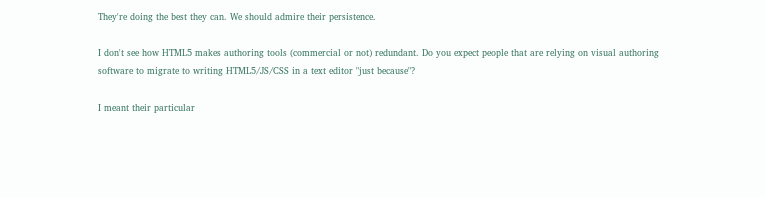They're doing the best they can. We should admire their persistence.

I don't see how HTML5 makes authoring tools (commercial or not) redundant. Do you expect people that are relying on visual authoring software to migrate to writing HTML5/JS/CSS in a text editor "just because"?

I meant their particular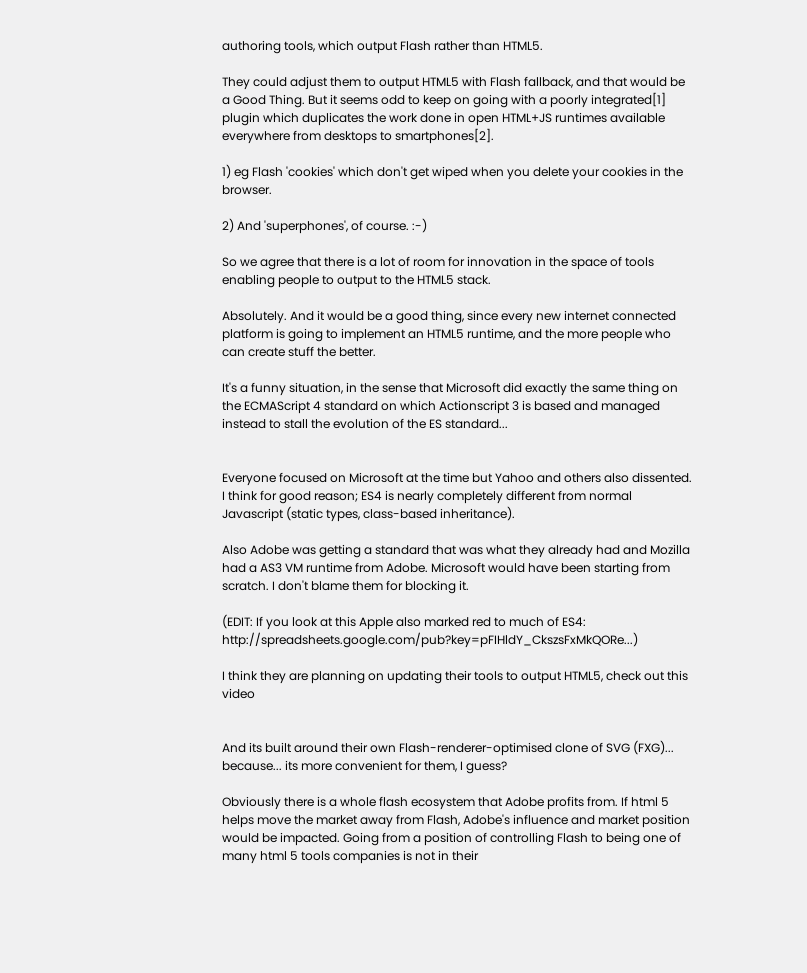authoring tools, which output Flash rather than HTML5.

They could adjust them to output HTML5 with Flash fallback, and that would be a Good Thing. But it seems odd to keep on going with a poorly integrated[1] plugin which duplicates the work done in open HTML+JS runtimes available everywhere from desktops to smartphones[2].

1) eg Flash 'cookies' which don't get wiped when you delete your cookies in the browser.

2) And 'superphones', of course. :-)

So we agree that there is a lot of room for innovation in the space of tools enabling people to output to the HTML5 stack.

Absolutely. And it would be a good thing, since every new internet connected platform is going to implement an HTML5 runtime, and the more people who can create stuff the better.

It's a funny situation, in the sense that Microsoft did exactly the same thing on the ECMAScript 4 standard on which Actionscript 3 is based and managed instead to stall the evolution of the ES standard...


Everyone focused on Microsoft at the time but Yahoo and others also dissented. I think for good reason; ES4 is nearly completely different from normal Javascript (static types, class-based inheritance).

Also Adobe was getting a standard that was what they already had and Mozilla had a AS3 VM runtime from Adobe. Microsoft would have been starting from scratch. I don't blame them for blocking it.

(EDIT: If you look at this Apple also marked red to much of ES4: http://spreadsheets.google.com/pub?key=pFIHldY_CkszsFxMkQORe...)

I think they are planning on updating their tools to output HTML5, check out this video


And its built around their own Flash-renderer-optimised clone of SVG (FXG)... because... its more convenient for them, I guess?

Obviously there is a whole flash ecosystem that Adobe profits from. If html 5 helps move the market away from Flash, Adobe's influence and market position would be impacted. Going from a position of controlling Flash to being one of many html 5 tools companies is not in their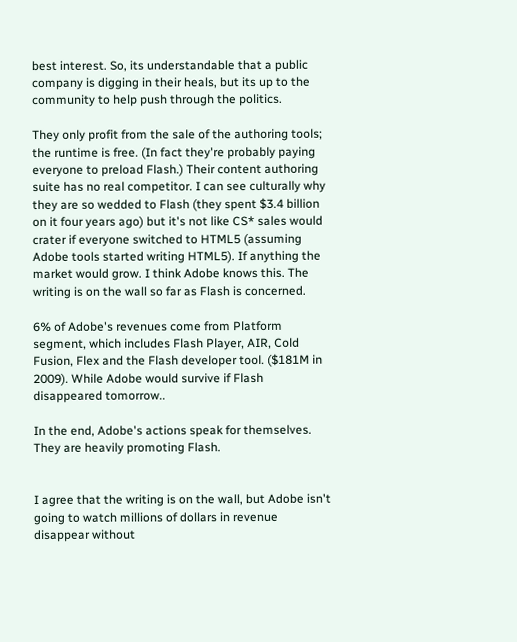best interest. So, its understandable that a public company is digging in their heals, but its up to the community to help push through the politics.

They only profit from the sale of the authoring tools; the runtime is free. (In fact they're probably paying everyone to preload Flash.) Their content authoring suite has no real competitor. I can see culturally why they are so wedded to Flash (they spent $3.4 billion on it four years ago) but it's not like CS* sales would crater if everyone switched to HTML5 (assuming Adobe tools started writing HTML5). If anything the market would grow. I think Adobe knows this. The writing is on the wall so far as Flash is concerned.

6% of Adobe's revenues come from Platform segment, which includes Flash Player, AIR, Cold Fusion, Flex and the Flash developer tool. ($181M in 2009). While Adobe would survive if Flash disappeared tomorrow..

In the end, Adobe's actions speak for themselves. They are heavily promoting Flash.


I agree that the writing is on the wall, but Adobe isn't going to watch millions of dollars in revenue disappear without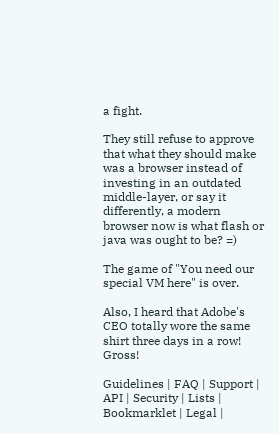a fight.

They still refuse to approve that what they should make was a browser instead of investing in an outdated middle-layer, or say it differently, a modern browser now is what flash or java was ought to be? =)

The game of "You need our special VM here" is over.

Also, I heard that Adobe's CEO totally wore the same shirt three days in a row! Gross!

Guidelines | FAQ | Support | API | Security | Lists | Bookmarklet | Legal |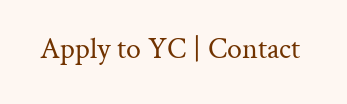Apply to YC | Contact